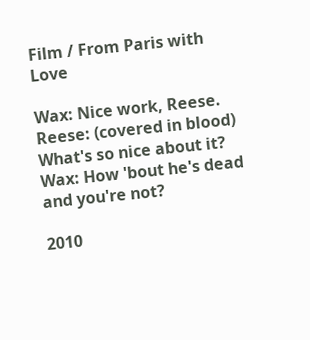Film / From Paris with Love

Wax: Nice work, Reese.
Reese: (covered in blood) What's so nice about it?
Wax: How 'bout he's dead and you're not?

2010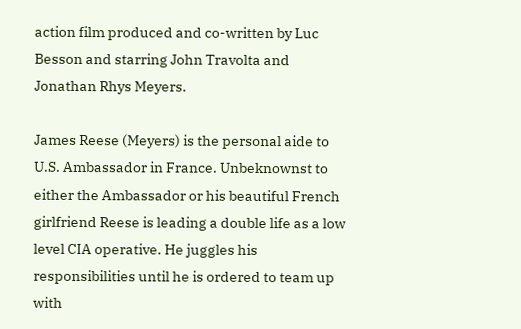action film produced and co-written by Luc Besson and starring John Travolta and Jonathan Rhys Meyers.

James Reese (Meyers) is the personal aide to U.S. Ambassador in France. Unbeknownst to either the Ambassador or his beautiful French girlfriend Reese is leading a double life as a low level CIA operative. He juggles his responsibilities until he is ordered to team up with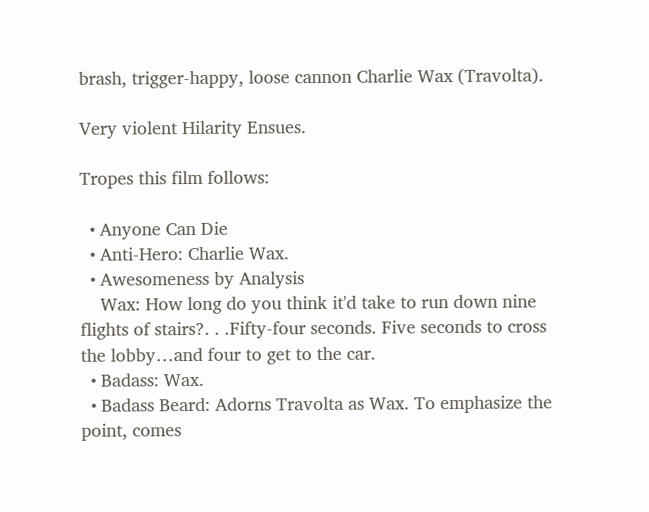brash, trigger-happy, loose cannon Charlie Wax (Travolta).

Very violent Hilarity Ensues.

Tropes this film follows:

  • Anyone Can Die
  • Anti-Hero: Charlie Wax.
  • Awesomeness by Analysis
    Wax: How long do you think it'd take to run down nine flights of stairs?. . .Fifty-four seconds. Five seconds to cross the lobby…and four to get to the car.
  • Badass: Wax.
  • Badass Beard: Adorns Travolta as Wax. To emphasize the point, comes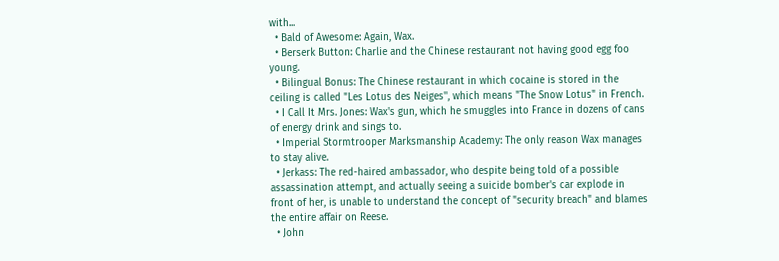with...
  • Bald of Awesome: Again, Wax.
  • Berserk Button: Charlie and the Chinese restaurant not having good egg foo young.
  • Bilingual Bonus: The Chinese restaurant in which cocaine is stored in the ceiling is called "Les Lotus des Neiges'', which means "The Snow Lotus" in French.
  • I Call It Mrs. Jones: Wax's gun, which he smuggles into France in dozens of cans of energy drink and sings to.
  • Imperial Stormtrooper Marksmanship Academy: The only reason Wax manages to stay alive.
  • Jerkass: The red-haired ambassador, who despite being told of a possible assassination attempt, and actually seeing a suicide bomber's car explode in front of her, is unable to understand the concept of "security breach" and blames the entire affair on Reese.
  • John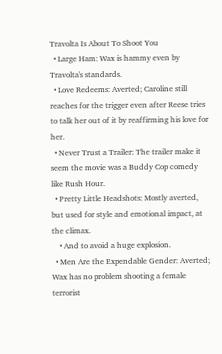Travolta Is About To Shoot You
  • Large Ham: Wax is hammy even by Travolta's standards.
  • Love Redeems: Averted; Caroline still reaches for the trigger even after Reese tries to talk her out of it by reaffirming his love for her.
  • Never Trust a Trailer: The trailer make it seem the movie was a Buddy Cop comedy like Rush Hour.
  • Pretty Little Headshots: Mostly averted, but used for style and emotional impact, at the climax.
    • And to avoid a huge explosion.
  • Men Are the Expendable Gender: Averted; Wax has no problem shooting a female terrorist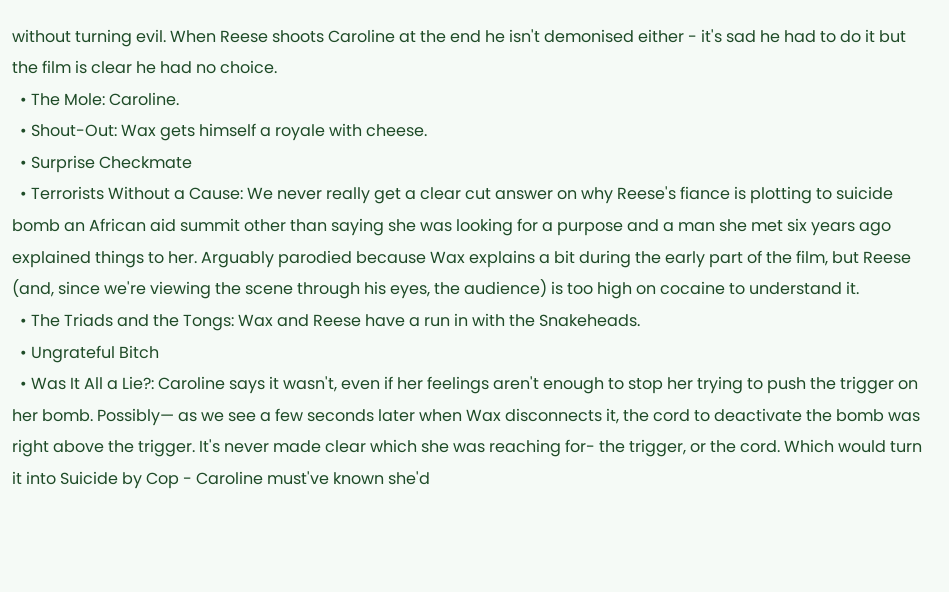without turning evil. When Reese shoots Caroline at the end he isn't demonised either - it's sad he had to do it but the film is clear he had no choice.
  • The Mole: Caroline.
  • Shout-Out: Wax gets himself a royale with cheese.
  • Surprise Checkmate
  • Terrorists Without a Cause: We never really get a clear cut answer on why Reese's fiance is plotting to suicide bomb an African aid summit other than saying she was looking for a purpose and a man she met six years ago explained things to her. Arguably parodied because Wax explains a bit during the early part of the film, but Reese (and, since we're viewing the scene through his eyes, the audience) is too high on cocaine to understand it.
  • The Triads and the Tongs: Wax and Reese have a run in with the Snakeheads.
  • Ungrateful Bitch
  • Was It All a Lie?: Caroline says it wasn't, even if her feelings aren't enough to stop her trying to push the trigger on her bomb. Possibly— as we see a few seconds later when Wax disconnects it, the cord to deactivate the bomb was right above the trigger. It's never made clear which she was reaching for- the trigger, or the cord. Which would turn it into Suicide by Cop - Caroline must've known she'd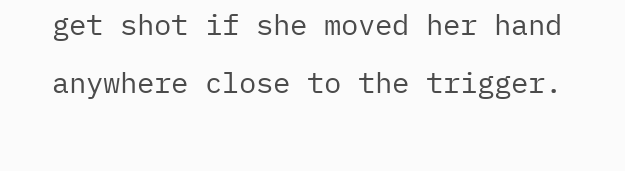get shot if she moved her hand anywhere close to the trigger.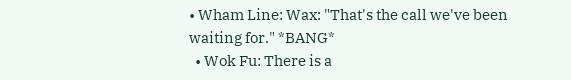• Wham Line: Wax: "That's the call we've been waiting for." *BANG*
  • Wok Fu: There is a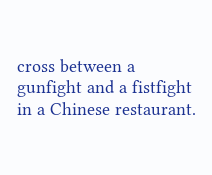cross between a gunfight and a fistfight in a Chinese restaurant.